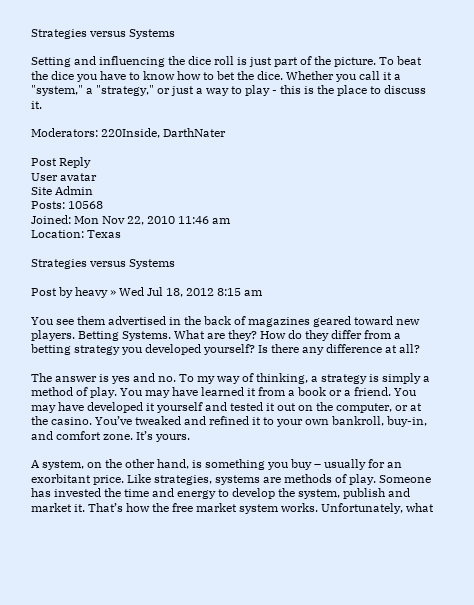Strategies versus Systems

Setting and influencing the dice roll is just part of the picture. To beat the dice you have to know how to bet the dice. Whether you call it a "system," a "strategy," or just a way to play - this is the place to discuss it.

Moderators: 220Inside, DarthNater

Post Reply
User avatar
Site Admin
Posts: 10568
Joined: Mon Nov 22, 2010 11:46 am
Location: Texas

Strategies versus Systems

Post by heavy » Wed Jul 18, 2012 8:15 am

You see them advertised in the back of magazines geared toward new players. Betting Systems. What are they? How do they differ from a betting strategy you developed yourself? Is there any difference at all?

The answer is yes and no. To my way of thinking, a strategy is simply a method of play. You may have learned it from a book or a friend. You may have developed it yourself and tested it out on the computer, or at the casino. You’ve tweaked and refined it to your own bankroll, buy-in, and comfort zone. It’s yours.

A system, on the other hand, is something you buy – usually for an exorbitant price. Like strategies, systems are methods of play. Someone has invested the time and energy to develop the system, publish and market it. That’s how the free market system works. Unfortunately, what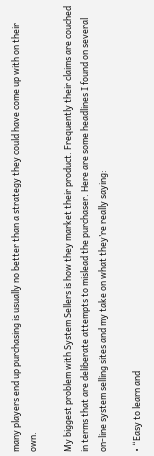many players end up purchasing is usually no better than a strategy they could have come up with on their own.

My biggest problem with System Sellers is how they market their product. Frequently their claims are couched in terms that are deliberate attempts to mislead the purchaser. Here are some headlines I found on several on-line system selling sites and my take on what they’re really saying:

• “Easy to learn and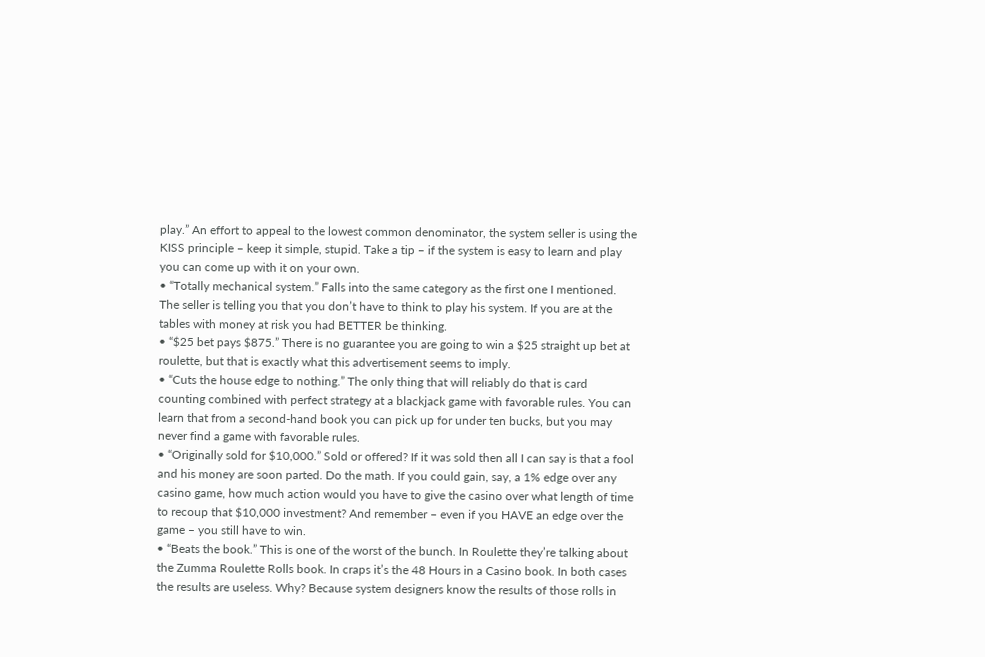play.” An effort to appeal to the lowest common denominator, the system seller is using the KISS principle – keep it simple, stupid. Take a tip – if the system is easy to learn and play you can come up with it on your own.
• “Totally mechanical system.” Falls into the same category as the first one I mentioned. The seller is telling you that you don’t have to think to play his system. If you are at the tables with money at risk you had BETTER be thinking.
• “$25 bet pays $875.” There is no guarantee you are going to win a $25 straight up bet at roulette, but that is exactly what this advertisement seems to imply.
• “Cuts the house edge to nothing.” The only thing that will reliably do that is card counting combined with perfect strategy at a blackjack game with favorable rules. You can learn that from a second-hand book you can pick up for under ten bucks, but you may never find a game with favorable rules.
• “Originally sold for $10,000.” Sold or offered? If it was sold then all I can say is that a fool and his money are soon parted. Do the math. If you could gain, say, a 1% edge over any casino game, how much action would you have to give the casino over what length of time to recoup that $10,000 investment? And remember – even if you HAVE an edge over the game – you still have to win.
• “Beats the book.” This is one of the worst of the bunch. In Roulette they’re talking about the Zumma Roulette Rolls book. In craps it’s the 48 Hours in a Casino book. In both cases the results are useless. Why? Because system designers know the results of those rolls in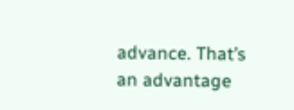advance. That’s an advantage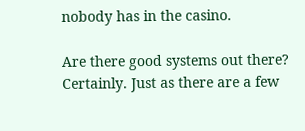nobody has in the casino.

Are there good systems out there? Certainly. Just as there are a few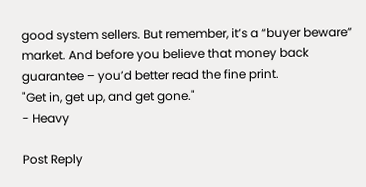good system sellers. But remember, it’s a “buyer beware” market. And before you believe that money back guarantee – you’d better read the fine print.
"Get in, get up, and get gone."
- Heavy

Post Reply